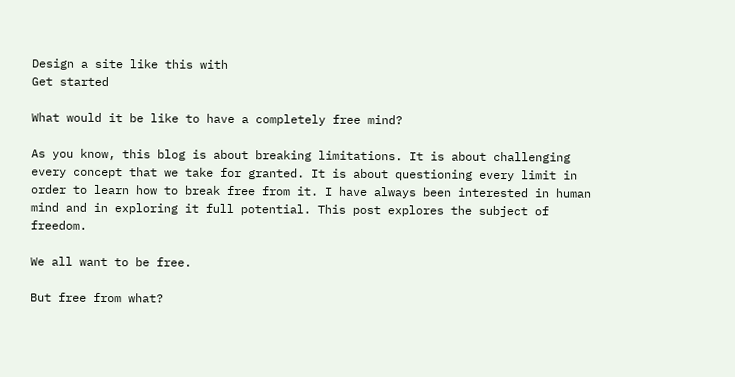Design a site like this with
Get started

What would it be like to have a completely free mind?

As you know, this blog is about breaking limitations. It is about challenging every concept that we take for granted. It is about questioning every limit in order to learn how to break free from it. I have always been interested in human mind and in exploring it full potential. This post explores the subject of freedom.

We all want to be free.

But free from what?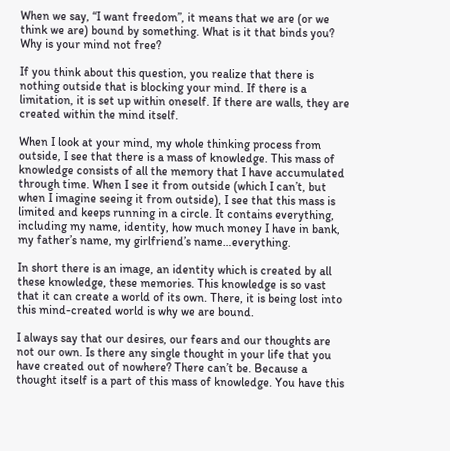When we say, “I want freedom”, it means that we are (or we think we are) bound by something. What is it that binds you? Why is your mind not free?

If you think about this question, you realize that there is nothing outside that is blocking your mind. If there is a limitation, it is set up within oneself. If there are walls, they are created within the mind itself.

When I look at your mind, my whole thinking process from outside, I see that there is a mass of knowledge. This mass of knowledge consists of all the memory that I have accumulated through time. When I see it from outside (which I can’t, but when I imagine seeing it from outside), I see that this mass is limited and keeps running in a circle. It contains everything, including my name, identity, how much money I have in bank, my father’s name, my girlfriend’s name…everything.

In short there is an image, an identity which is created by all these knowledge, these memories. This knowledge is so vast that it can create a world of its own. There, it is being lost into this mind-created world is why we are bound.

I always say that our desires, our fears and our thoughts are not our own. Is there any single thought in your life that you have created out of nowhere? There can’t be. Because a thought itself is a part of this mass of knowledge. You have this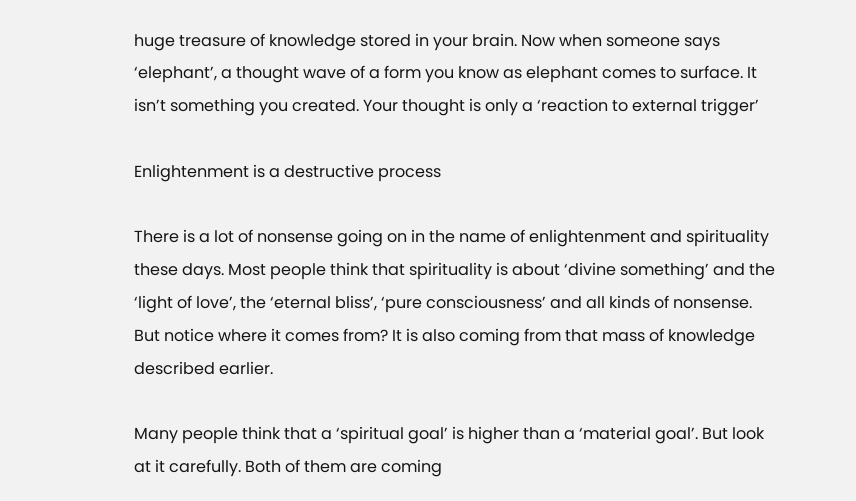huge treasure of knowledge stored in your brain. Now when someone says ‘elephant’, a thought wave of a form you know as elephant comes to surface. It isn’t something you created. Your thought is only a ‘reaction to external trigger’

Enlightenment is a destructive process

There is a lot of nonsense going on in the name of enlightenment and spirituality these days. Most people think that spirituality is about ‘divine something’ and the ‘light of love’, the ‘eternal bliss’, ‘pure consciousness’ and all kinds of nonsense. But notice where it comes from? It is also coming from that mass of knowledge described earlier.

Many people think that a ‘spiritual goal’ is higher than a ‘material goal’. But look at it carefully. Both of them are coming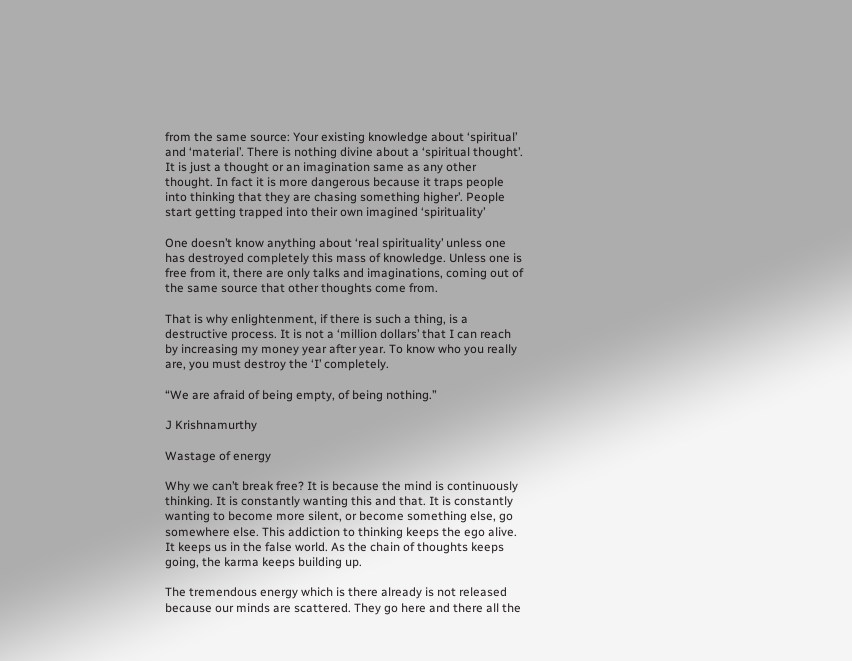from the same source: Your existing knowledge about ‘spiritual’ and ‘material’. There is nothing divine about a ‘spiritual thought’. It is just a thought or an imagination same as any other thought. In fact it is more dangerous because it traps people into thinking that they are chasing something higher’. People start getting trapped into their own imagined ‘spirituality’

One doesn’t know anything about ‘real spirituality’ unless one has destroyed completely this mass of knowledge. Unless one is free from it, there are only talks and imaginations, coming out of the same source that other thoughts come from.

That is why enlightenment, if there is such a thing, is a destructive process. It is not a ‘million dollars’ that I can reach by increasing my money year after year. To know who you really are, you must destroy the ‘I’ completely.

“We are afraid of being empty, of being nothing.”

J Krishnamurthy

Wastage of energy

Why we can’t break free? It is because the mind is continuously thinking. It is constantly wanting this and that. It is constantly wanting to become more silent, or become something else, go somewhere else. This addiction to thinking keeps the ego alive. It keeps us in the false world. As the chain of thoughts keeps going, the karma keeps building up.

The tremendous energy which is there already is not released because our minds are scattered. They go here and there all the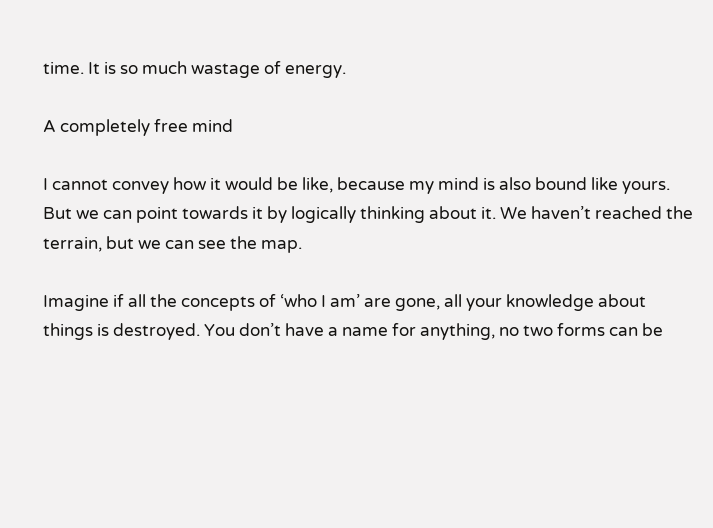time. It is so much wastage of energy.

A completely free mind

I cannot convey how it would be like, because my mind is also bound like yours. But we can point towards it by logically thinking about it. We haven’t reached the terrain, but we can see the map.

Imagine if all the concepts of ‘who I am’ are gone, all your knowledge about things is destroyed. You don’t have a name for anything, no two forms can be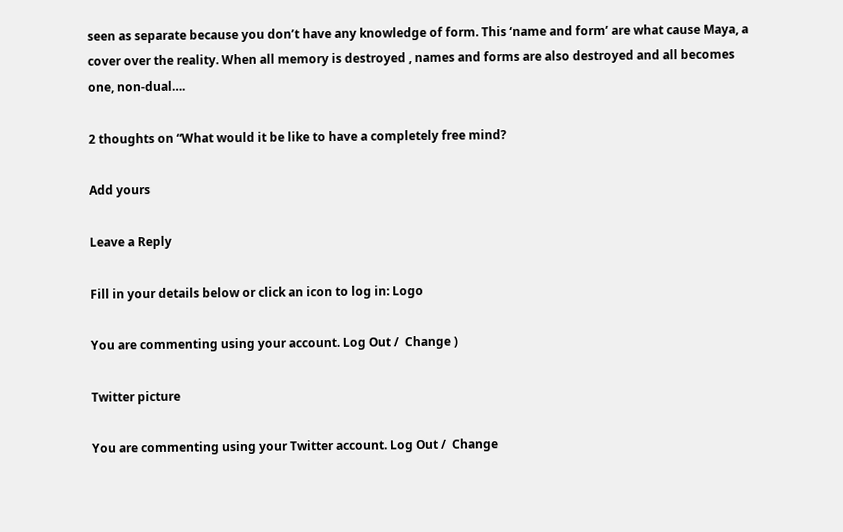seen as separate because you don’t have any knowledge of form. This ‘name and form’ are what cause Maya, a cover over the reality. When all memory is destroyed , names and forms are also destroyed and all becomes one, non-dual….

2 thoughts on “What would it be like to have a completely free mind?

Add yours

Leave a Reply

Fill in your details below or click an icon to log in: Logo

You are commenting using your account. Log Out /  Change )

Twitter picture

You are commenting using your Twitter account. Log Out /  Change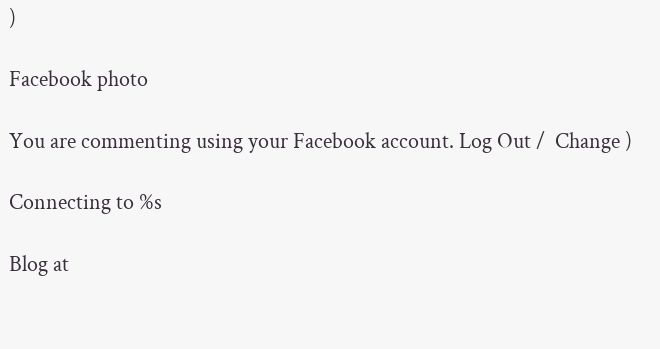)

Facebook photo

You are commenting using your Facebook account. Log Out /  Change )

Connecting to %s

Blog at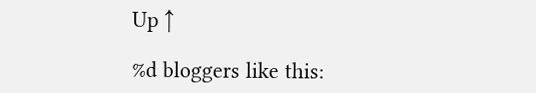Up ↑

%d bloggers like this: